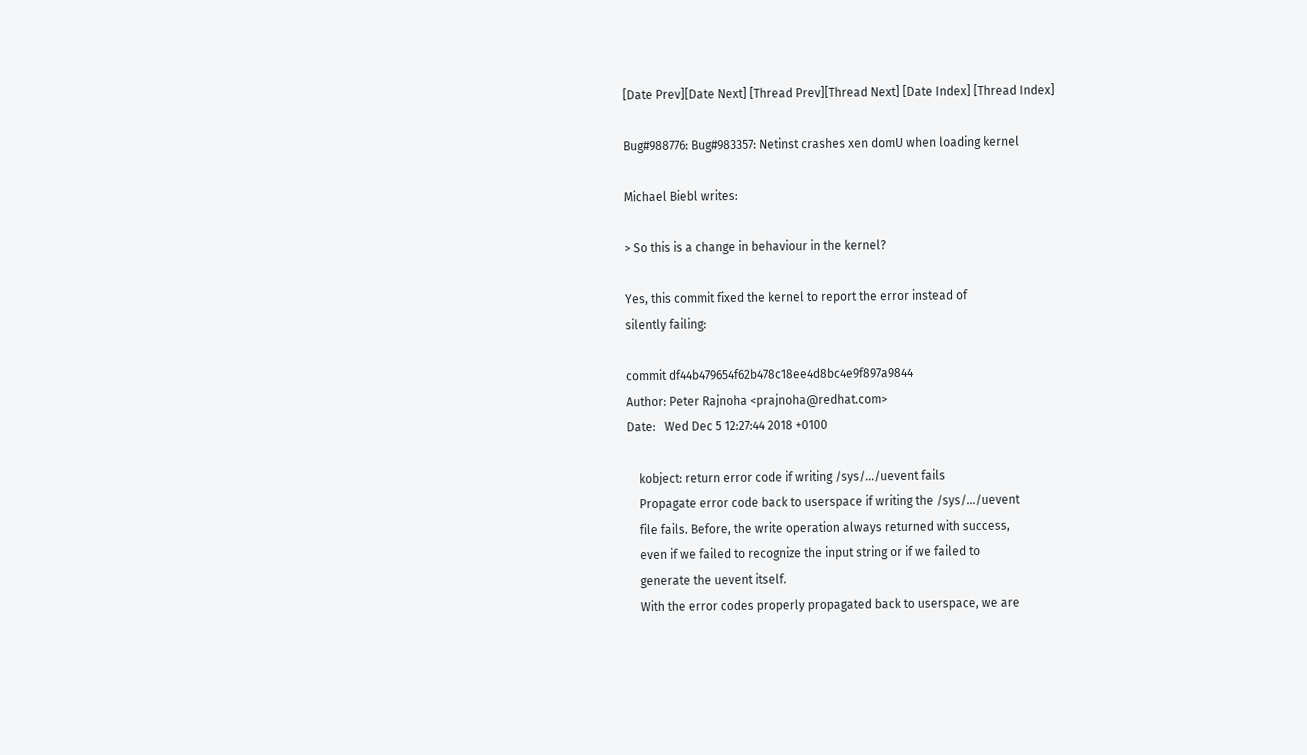[Date Prev][Date Next] [Thread Prev][Thread Next] [Date Index] [Thread Index]

Bug#988776: Bug#983357: Netinst crashes xen domU when loading kernel

Michael Biebl writes:

> So this is a change in behaviour in the kernel?

Yes, this commit fixed the kernel to report the error instead of
silently failing:

commit df44b479654f62b478c18ee4d8bc4e9f897a9844
Author: Peter Rajnoha <prajnoha@redhat.com>
Date:   Wed Dec 5 12:27:44 2018 +0100

    kobject: return error code if writing /sys/.../uevent fails
    Propagate error code back to userspace if writing the /sys/.../uevent
    file fails. Before, the write operation always returned with success,
    even if we failed to recognize the input string or if we failed to
    generate the uevent itself.
    With the error codes properly propagated back to userspace, we are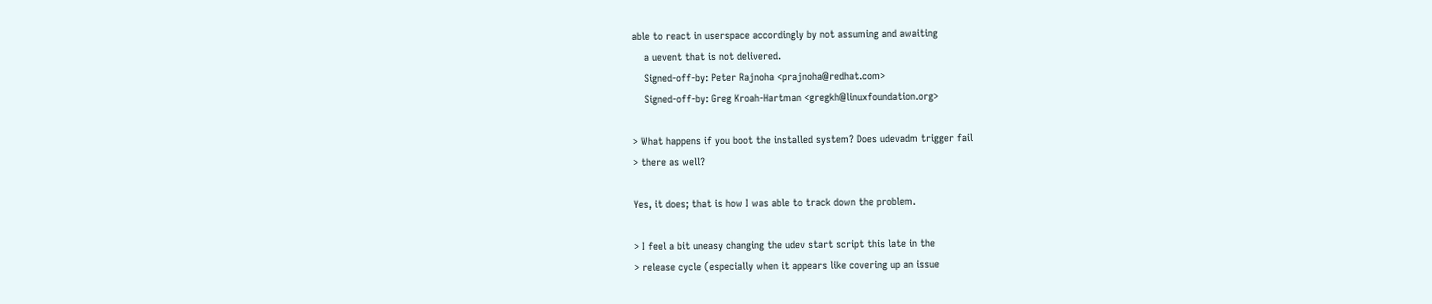able to react in userspace accordingly by not assuming and awaiting
    a uevent that is not delivered.
    Signed-off-by: Peter Rajnoha <prajnoha@redhat.com>
    Signed-off-by: Greg Kroah-Hartman <gregkh@linuxfoundation.org>

> What happens if you boot the installed system? Does udevadm trigger fail
> there as well?

Yes, it does; that is how I was able to track down the problem.

> I feel a bit uneasy changing the udev start script this late in the
> release cycle (especially when it appears like covering up an issue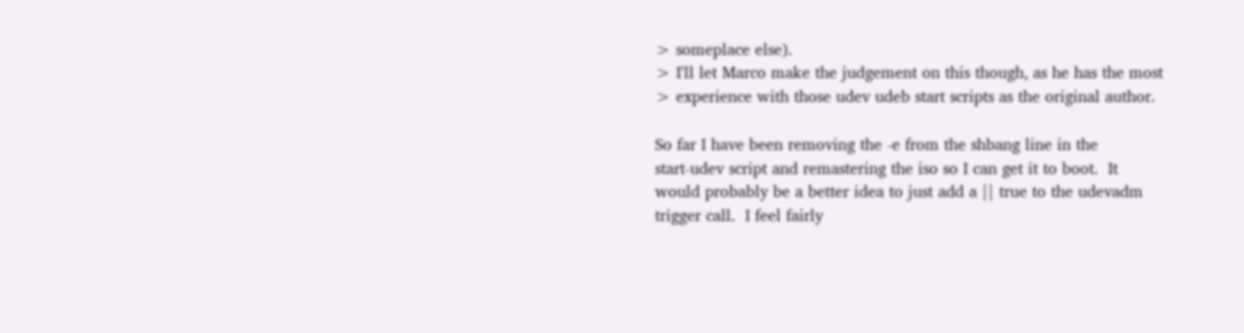> someplace else).
> I'll let Marco make the judgement on this though, as he has the most
> experience with those udev udeb start scripts as the original author.

So far I have been removing the -e from the shbang line in the
start-udev script and remastering the iso so I can get it to boot.  It
would probably be a better idea to just add a || true to the udevadm
trigger call.  I feel fairly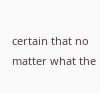certain that no matter what the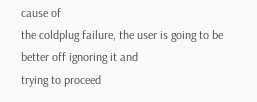cause of
the coldplug failure, the user is going to be better off ignoring it and
trying to proceed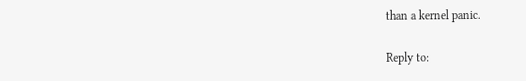than a kernel panic.

Reply to: